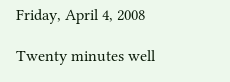Friday, April 4, 2008

Twenty minutes well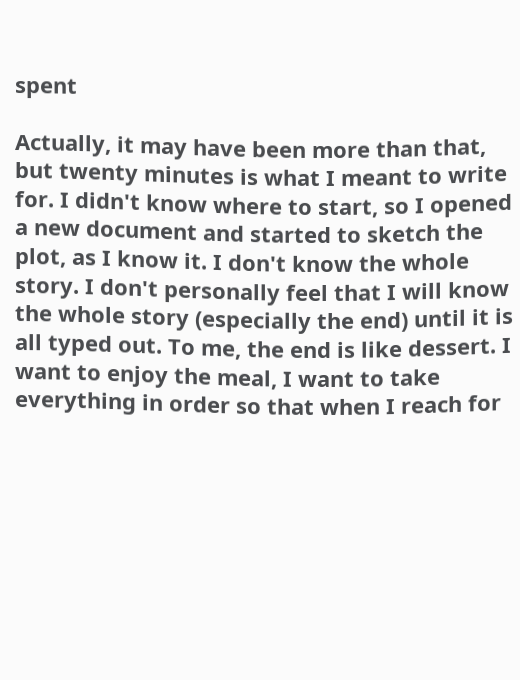spent

Actually, it may have been more than that, but twenty minutes is what I meant to write for. I didn't know where to start, so I opened a new document and started to sketch the plot, as I know it. I don't know the whole story. I don't personally feel that I will know the whole story (especially the end) until it is all typed out. To me, the end is like dessert. I want to enjoy the meal, I want to take everything in order so that when I reach for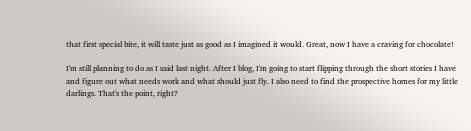that first special bite, it will taste just as good as I imagined it would. Great, now I have a craving for chocolate!

I'm still planning to do as I said last night. After I blog, I'm going to start flipping through the short stories I have and figure out what needs work and what should just fly. I also need to find the prospective homes for my little darlings. That's the point, right?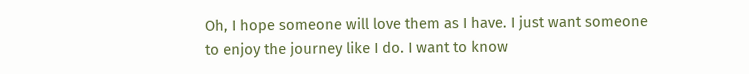Oh, I hope someone will love them as I have. I just want someone to enjoy the journey like I do. I want to know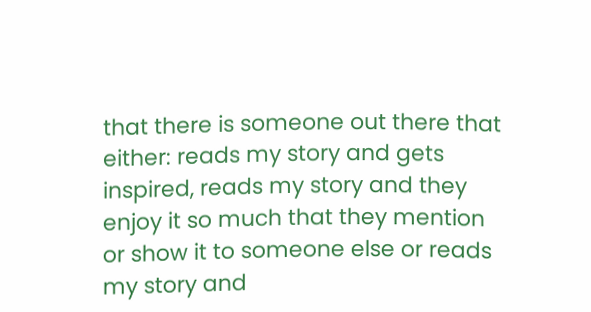that there is someone out there that either: reads my story and gets inspired, reads my story and they enjoy it so much that they mention or show it to someone else or reads my story and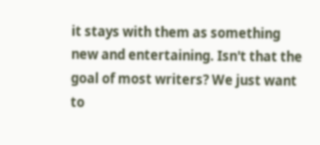it stays with them as something new and entertaining. Isn't that the goal of most writers? We just want to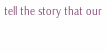tell the story that our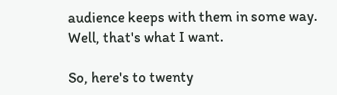audience keeps with them in some way. Well, that's what I want.

So, here's to twenty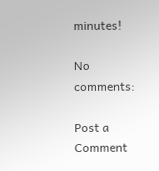minutes!

No comments:

Post a Comment